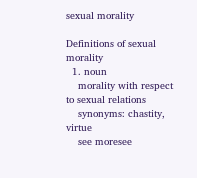sexual morality

Definitions of sexual morality
  1. noun
    morality with respect to sexual relations
    synonyms: chastity, virtue
    see moresee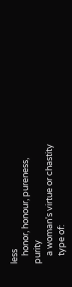less
    honor, honour, pureness, purity
    a woman's virtue or chastity
    type of: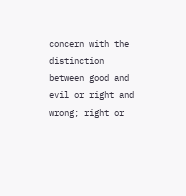concern with the distinction between good and evil or right and wrong; right or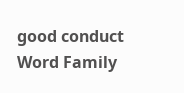good conduct
Word Family